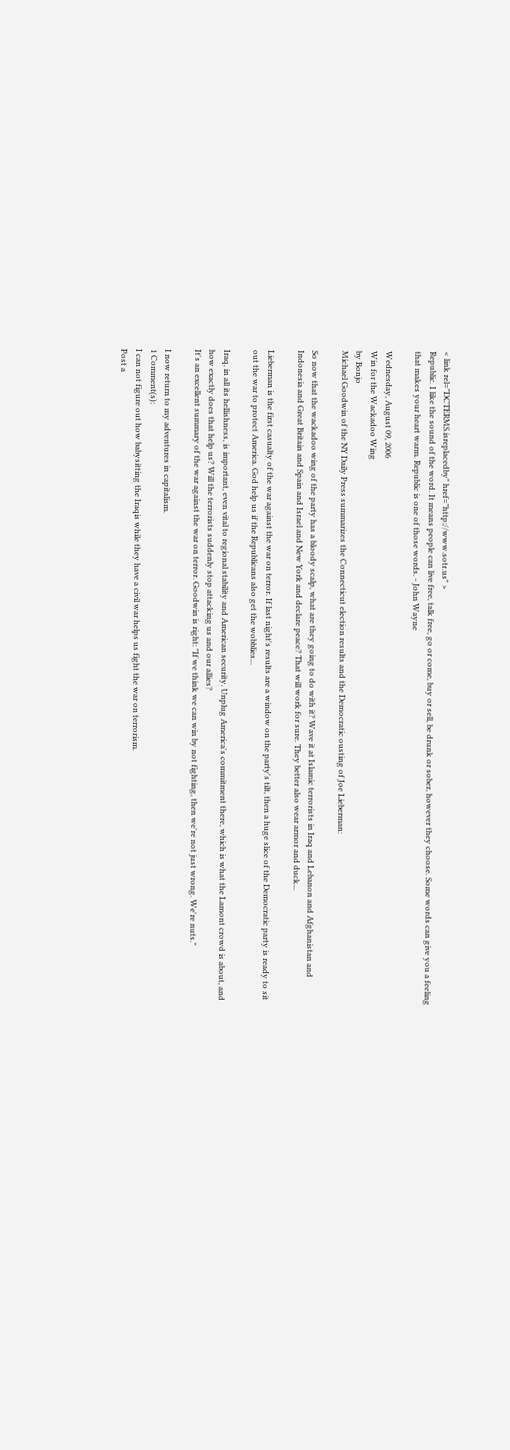< link rel="DCTERMS.isreplacedby" href="http://www.sotr.us" >
Republic. I like the sound of the word. It means people can live free, talk free, go or come, buy or sell, be drunk or sober, however they choose. Some words can give you a feeling that makes your heart warm. Republic is one of those words. - John Wayne

Wednesday, August 09, 2006
Win for the Wackadoo Wing
by Bonjo
Michael Goodwin of the NY Daily Press summarizes the Connecticut election results and the Democratic ousting of Joe Lieberman:

So now that the wackadoo wing of the party has a bloody scalp, what are they going to do with it? Wave it at Islamic terrorists in Iraq and Lebanon and Afghanistan and Indonesia and Great Britain and Spain and Israel and New York and declare peace? That will work for sure. They better also wear armor and duck...

Lieberman is the first casualty of the war against the war on terror. If last night's results are a window on the party's tilt, then a huge slice of the Democratic party is ready to sit out the war to protect America. God help us if the Republicans also get the wobblies...

Iraq, in all its hellishness, is important, even vital to regional stability and American security. Unplug America's commitment there, which is what the Lamont crowd is about, and how exactly does that help us? Will the terrorists suddenly stop attacking us and our allies?
It's an excellent summary of the war against the war on terror. Goodwin is right: "If we think we can win by not fighting, then we're not just wrong. We're nuts."

I now return to my adventures in capitalism.
1 Comment(s):
I can not figure out how babysitting the Iraqis while they have a civil war helps us fight the war on terrorism.
Post a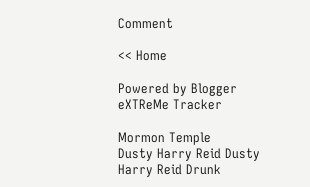Comment

<< Home

Powered by Blogger eXTReMe Tracker

Mormon Temple
Dusty Harry Reid Dusty Harry Reid Drunk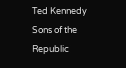Ted Kennedy Sons of the Republic